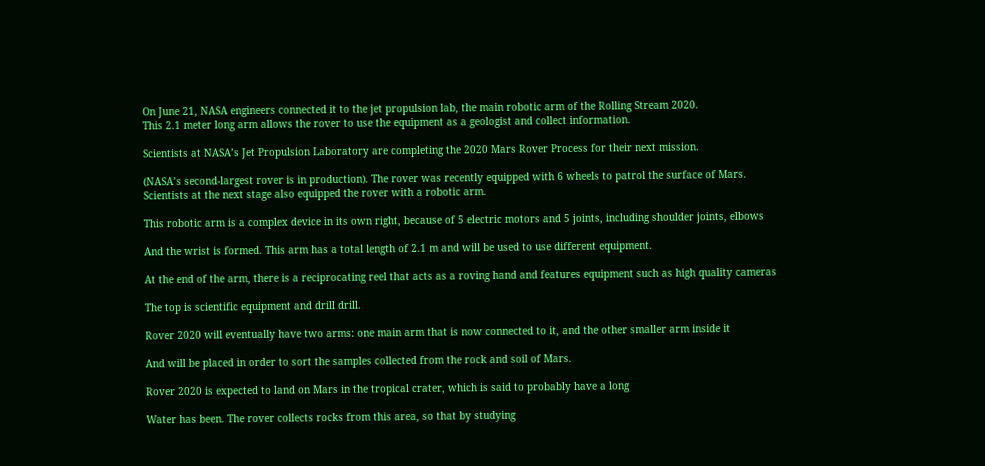On June 21, NASA engineers connected it to the jet propulsion lab, the main robotic arm of the Rolling Stream 2020.
This 2.1 meter long arm allows the rover to use the equipment as a geologist and collect information.

Scientists at NASA’s Jet Propulsion Laboratory are completing the 2020 Mars Rover Process for their next mission.

(NASA’s second-largest rover is in production). The rover was recently equipped with 6 wheels to patrol the surface of Mars.
Scientists at the next stage also equipped the rover with a robotic arm.

This robotic arm is a complex device in its own right, because of 5 electric motors and 5 joints, including shoulder joints, elbows

And the wrist is formed. This arm has a total length of 2.1 m and will be used to use different equipment.

At the end of the arm, there is a reciprocating reel that acts as a roving hand and features equipment such as high quality cameras

The top is scientific equipment and drill drill.

Rover 2020 will eventually have two arms: one main arm that is now connected to it, and the other smaller arm inside it

And will be placed in order to sort the samples collected from the rock and soil of Mars.

Rover 2020 is expected to land on Mars in the tropical crater, which is said to probably have a long

Water has been. The rover collects rocks from this area, so that by studying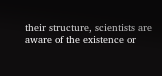their structure, scientists are aware of the existence or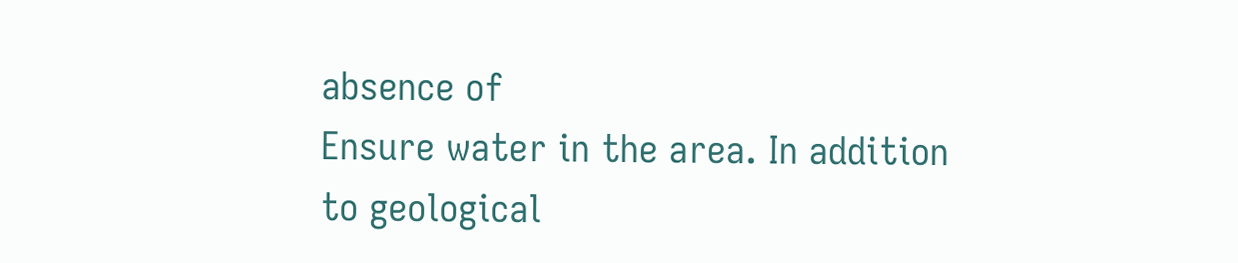absence of
Ensure water in the area. In addition to geological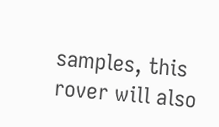samples, this rover will also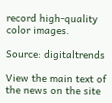record high-quality color images.

Source: digitaltrends

View the main text of the news on the site